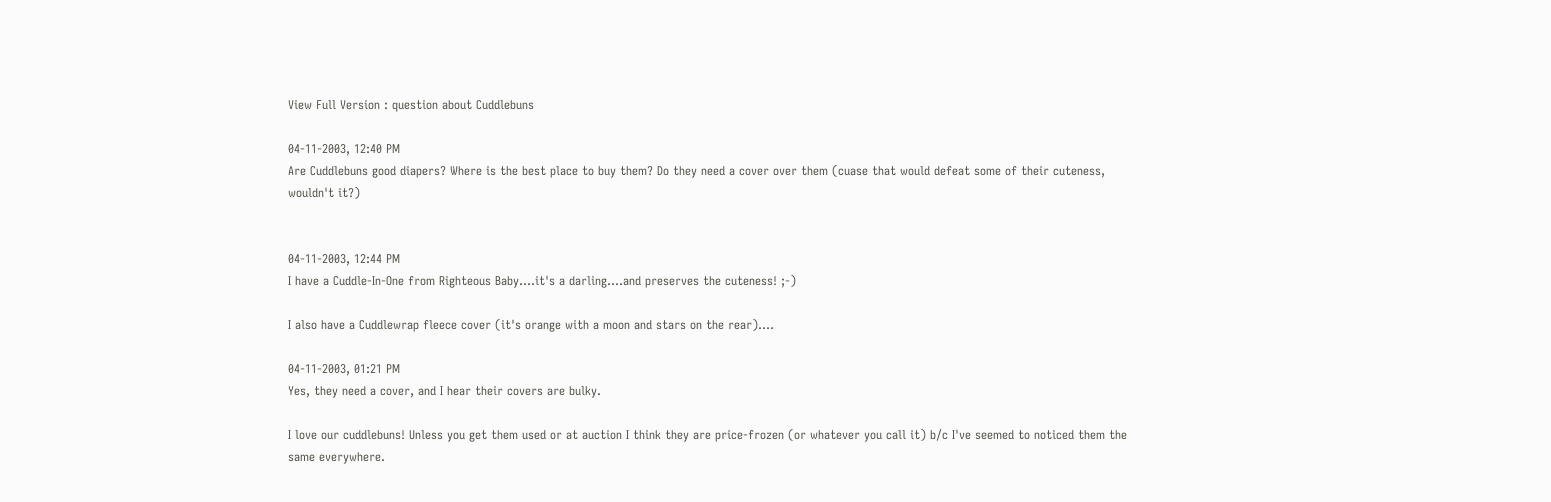View Full Version : question about Cuddlebuns

04-11-2003, 12:40 PM
Are Cuddlebuns good diapers? Where is the best place to buy them? Do they need a cover over them (cuase that would defeat some of their cuteness, wouldn't it?)


04-11-2003, 12:44 PM
I have a Cuddle-In-One from Righteous Baby....it's a darling....and preserves the cuteness! ;-)

I also have a Cuddlewrap fleece cover (it's orange with a moon and stars on the rear)....

04-11-2003, 01:21 PM
Yes, they need a cover, and I hear their covers are bulky.

I love our cuddlebuns! Unless you get them used or at auction I think they are price-frozen (or whatever you call it) b/c I've seemed to noticed them the same everywhere.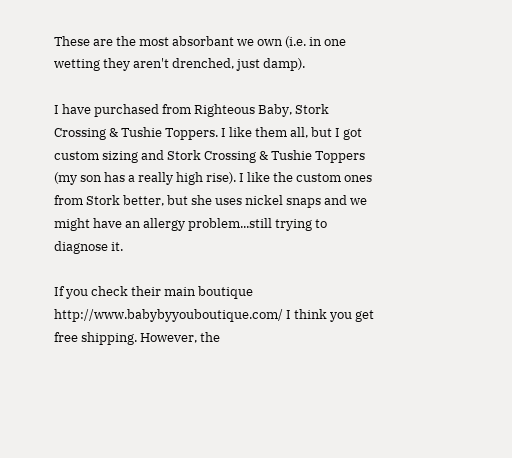These are the most absorbant we own (i.e. in one wetting they aren't drenched, just damp).

I have purchased from Righteous Baby, Stork Crossing & Tushie Toppers. I like them all, but I got custom sizing and Stork Crossing & Tushie Toppers (my son has a really high rise). I like the custom ones from Stork better, but she uses nickel snaps and we might have an allergy problem...still trying to diagnose it.

If you check their main boutique http://www.babybyyouboutique.com/ I think you get free shipping. However, the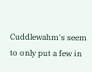Cuddlewahm's seem to only put a few in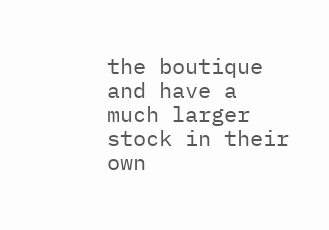the boutique and have a much larger stock in their own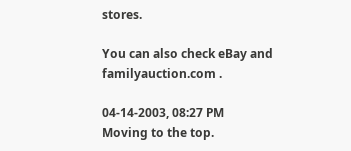stores.

You can also check eBay and familyauction.com .

04-14-2003, 08:27 PM
Moving to the top.